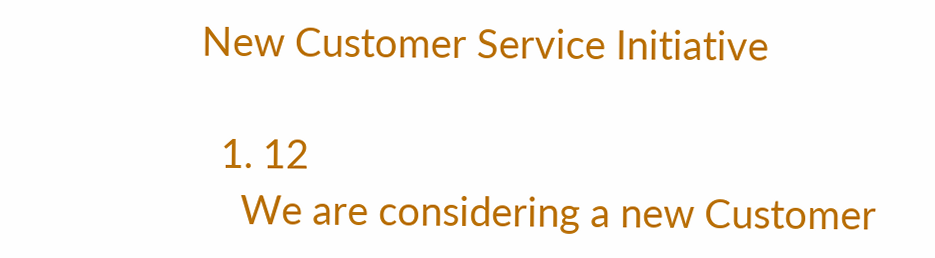New Customer Service Initiative

  1. 12
    We are considering a new Customer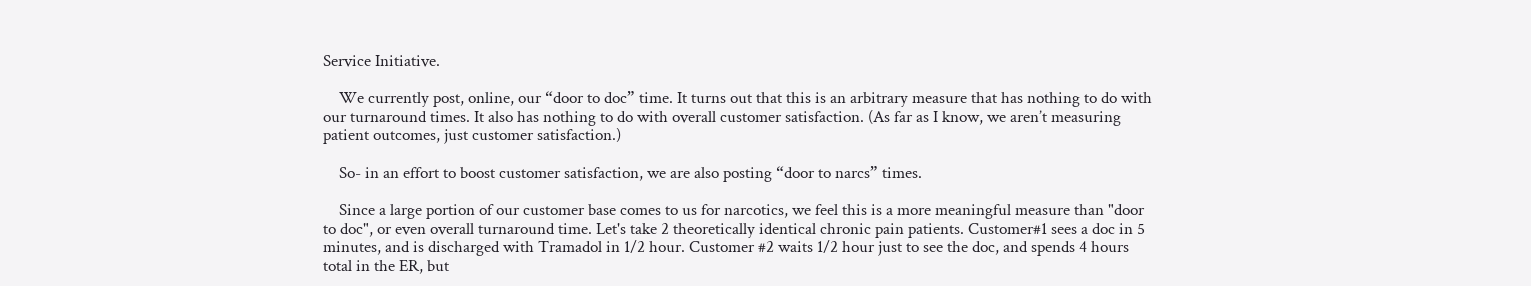Service Initiative.

    We currently post, online, our “door to doc” time. It turns out that this is an arbitrary measure that has nothing to do with our turnaround times. It also has nothing to do with overall customer satisfaction. (As far as I know, we aren’t measuring patient outcomes, just customer satisfaction.)

    So- in an effort to boost customer satisfaction, we are also posting “door to narcs” times.

    Since a large portion of our customer base comes to us for narcotics, we feel this is a more meaningful measure than "door to doc", or even overall turnaround time. Let's take 2 theoretically identical chronic pain patients. Customer#1 sees a doc in 5 minutes, and is discharged with Tramadol in 1/2 hour. Customer #2 waits 1/2 hour just to see the doc, and spends 4 hours total in the ER, but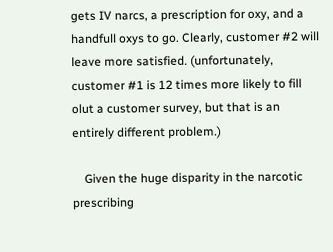gets IV narcs, a prescription for oxy, and a handfull oxys to go. Clearly, customer #2 will leave more satisfied. (unfortunately, customer #1 is 12 times more likely to fill olut a customer survey, but that is an entirely different problem.)

    Given the huge disparity in the narcotic prescribing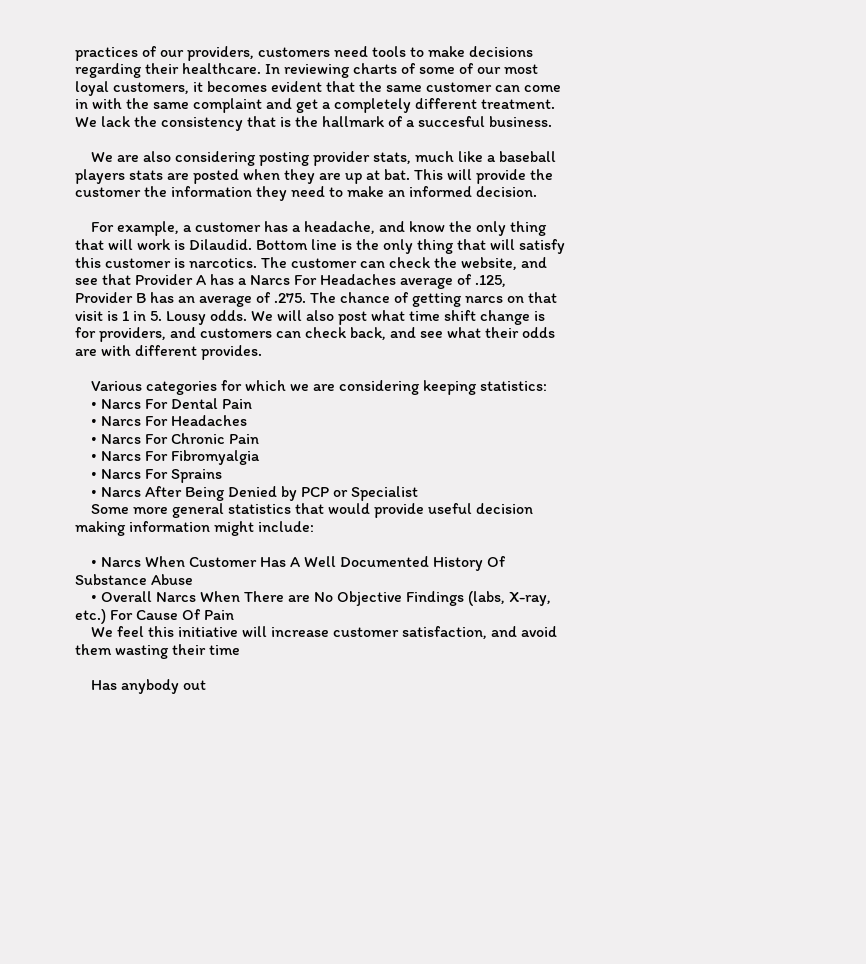practices of our providers, customers need tools to make decisions regarding their healthcare. In reviewing charts of some of our most loyal customers, it becomes evident that the same customer can come in with the same complaint and get a completely different treatment. We lack the consistency that is the hallmark of a succesful business.

    We are also considering posting provider stats, much like a baseball players stats are posted when they are up at bat. This will provide the customer the information they need to make an informed decision.

    For example, a customer has a headache, and know the only thing that will work is Dilaudid. Bottom line is the only thing that will satisfy this customer is narcotics. The customer can check the website, and see that Provider A has a Narcs For Headaches average of .125, Provider B has an average of .275. The chance of getting narcs on that visit is 1 in 5. Lousy odds. We will also post what time shift change is for providers, and customers can check back, and see what their odds are with different provides.

    Various categories for which we are considering keeping statistics:
    • Narcs For Dental Pain
    • Narcs For Headaches
    • Narcs For Chronic Pain
    • Narcs For Fibromyalgia
    • Narcs For Sprains
    • Narcs After Being Denied by PCP or Specialist
    Some more general statistics that would provide useful decision making information might include:

    • Narcs When Customer Has A Well Documented History Of Substance Abuse
    • Overall Narcs When There are No Objective Findings (labs, X-ray, etc.) For Cause Of Pain
    We feel this initiative will increase customer satisfaction, and avoid them wasting their time

    Has anybody out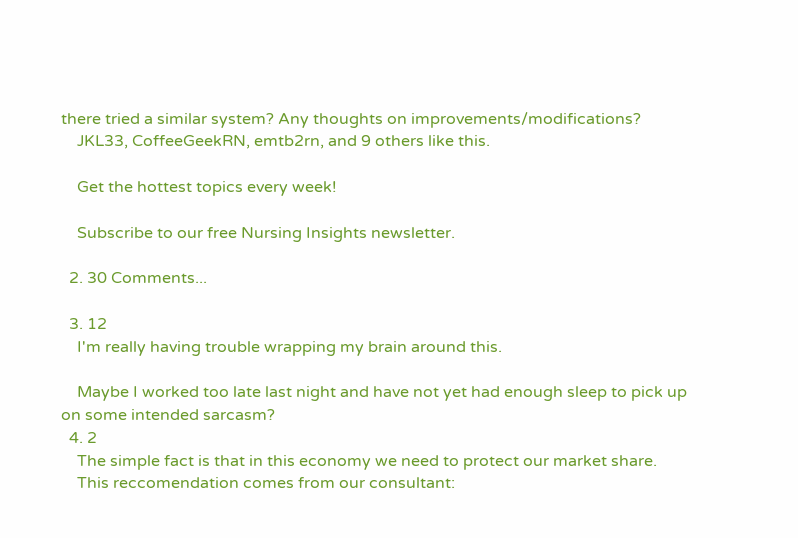there tried a similar system? Any thoughts on improvements/modifications?
    JKL33, CoffeeGeekRN, emtb2rn, and 9 others like this.

    Get the hottest topics every week!

    Subscribe to our free Nursing Insights newsletter.

  2. 30 Comments...

  3. 12
    I'm really having trouble wrapping my brain around this.

    Maybe I worked too late last night and have not yet had enough sleep to pick up on some intended sarcasm?
  4. 2
    The simple fact is that in this economy we need to protect our market share.
    This reccomendation comes from our consultant: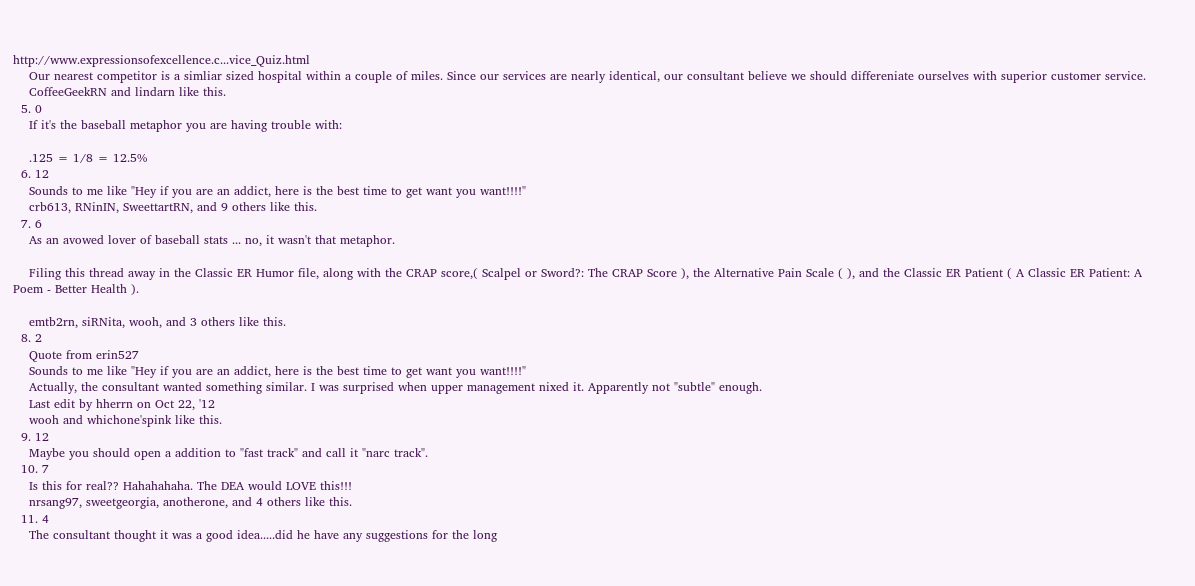http://www.expressionsofexcellence.c...vice_Quiz.html
    Our nearest competitor is a simliar sized hospital within a couple of miles. Since our services are nearly identical, our consultant believe we should differeniate ourselves with superior customer service.
    CoffeeGeekRN and lindarn like this.
  5. 0
    If it's the baseball metaphor you are having trouble with:

    .125 = 1/8 = 12.5%
  6. 12
    Sounds to me like "Hey if you are an addict, here is the best time to get want you want!!!!"
    crb613, RNinIN, SweettartRN, and 9 others like this.
  7. 6
    As an avowed lover of baseball stats ... no, it wasn't that metaphor.

    Filing this thread away in the Classic ER Humor file, along with the CRAP score,( Scalpel or Sword?: The CRAP Score ), the Alternative Pain Scale ( ), and the Classic ER Patient ( A Classic ER Patient: A Poem - Better Health ).

    emtb2rn, siRNita, wooh, and 3 others like this.
  8. 2
    Quote from erin527
    Sounds to me like "Hey if you are an addict, here is the best time to get want you want!!!!"
    Actually, the consultant wanted something similar. I was surprised when upper management nixed it. Apparently not "subtle" enough.
    Last edit by hherrn on Oct 22, '12
    wooh and whichone'spink like this.
  9. 12
    Maybe you should open a addition to "fast track" and call it "narc track".
  10. 7
    Is this for real?? Hahahahaha. The DEA would LOVE this!!!
    nrsang97, sweetgeorgia, anotherone, and 4 others like this.
  11. 4
    The consultant thought it was a good idea.....did he have any suggestions for the long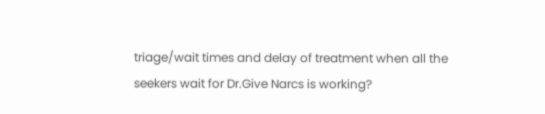triage/wait times and delay of treatment when all the seekers wait for Dr.Give Narcs is working?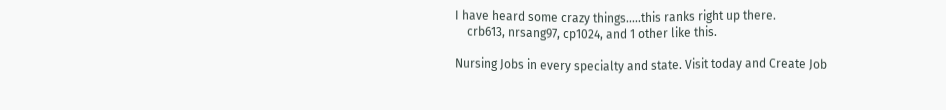I have heard some crazy things.....this ranks right up there.
    crb613, nrsang97, cp1024, and 1 other like this.

Nursing Jobs in every specialty and state. Visit today and Create Job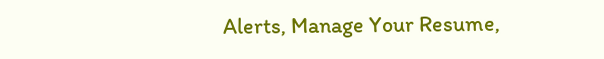Alerts, Manage Your Resume,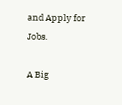and Apply for Jobs.

A Big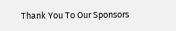Thank You To Our Sponsors